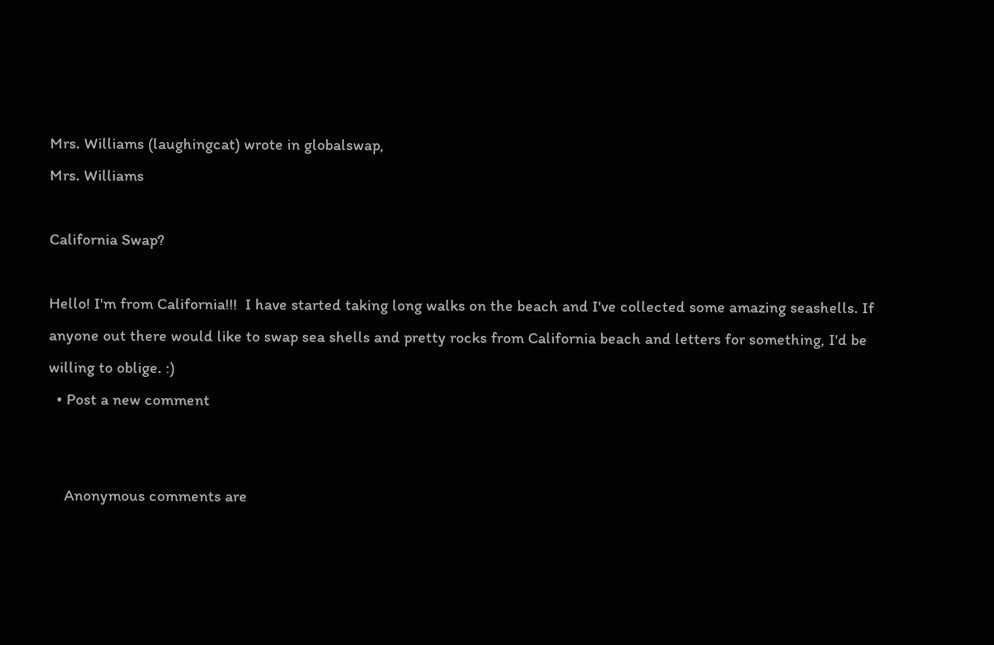Mrs. Williams (laughingcat) wrote in globalswap,
Mrs. Williams

California Swap?

Hello! I'm from California!!!  I have started taking long walks on the beach and I've collected some amazing seashells. If anyone out there would like to swap sea shells and pretty rocks from California beach and letters for something, I'd be willing to oblige. :)
  • Post a new comment


    Anonymous comments are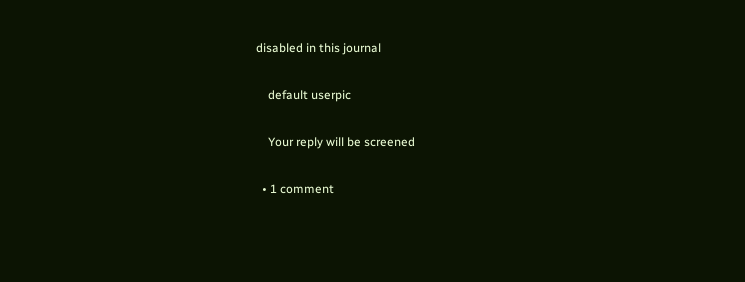disabled in this journal

    default userpic

    Your reply will be screened

  • 1 comment